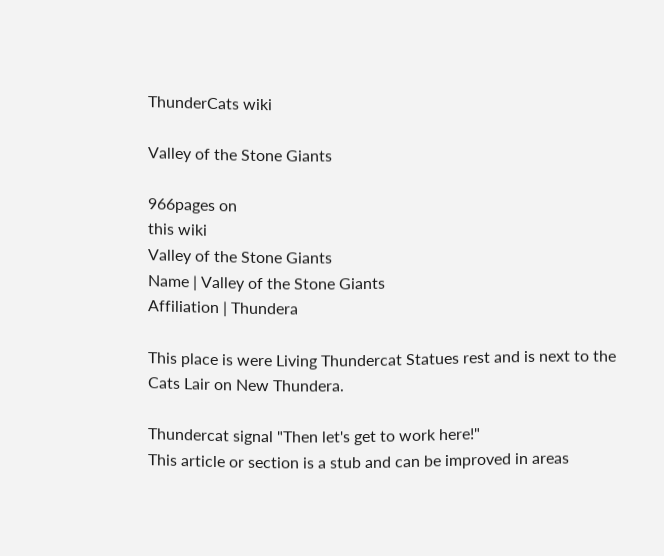ThunderCats wiki

Valley of the Stone Giants

966pages on
this wiki
Valley of the Stone Giants
Name | Valley of the Stone Giants
Affiliation | Thundera

This place is were Living Thundercat Statues rest and is next to the Cats Lair on New Thundera.

Thundercat signal "Then let's get to work here!"
This article or section is a stub and can be improved in areas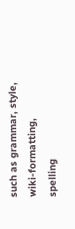such as grammar, style, wiki-formatting, spelling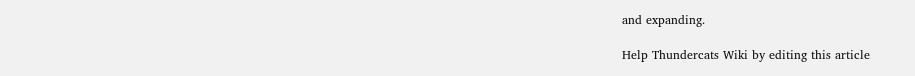and expanding.

Help Thundercats Wiki by editing this article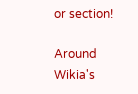or section!

Around Wikia's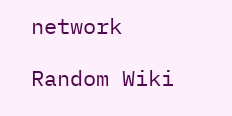network

Random Wiki